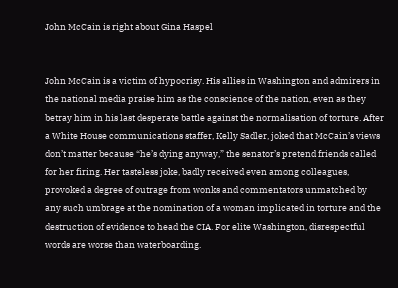John McCain is right about Gina Haspel


John McCain is a victim of hypocrisy. His allies in Washington and admirers in the national media praise him as the conscience of the nation, even as they betray him in his last desperate battle against the normalisation of torture. After a White House communications staffer, Kelly Sadler, joked that McCain’s views don’t matter because “he’s dying anyway,” the senator’s pretend friends called for her firing. Her tasteless joke, badly received even among colleagues, provoked a degree of outrage from wonks and commentators unmatched by any such umbrage at the nomination of a woman implicated in torture and the destruction of evidence to head the CIA. For elite Washington, disrespectful words are worse than waterboarding.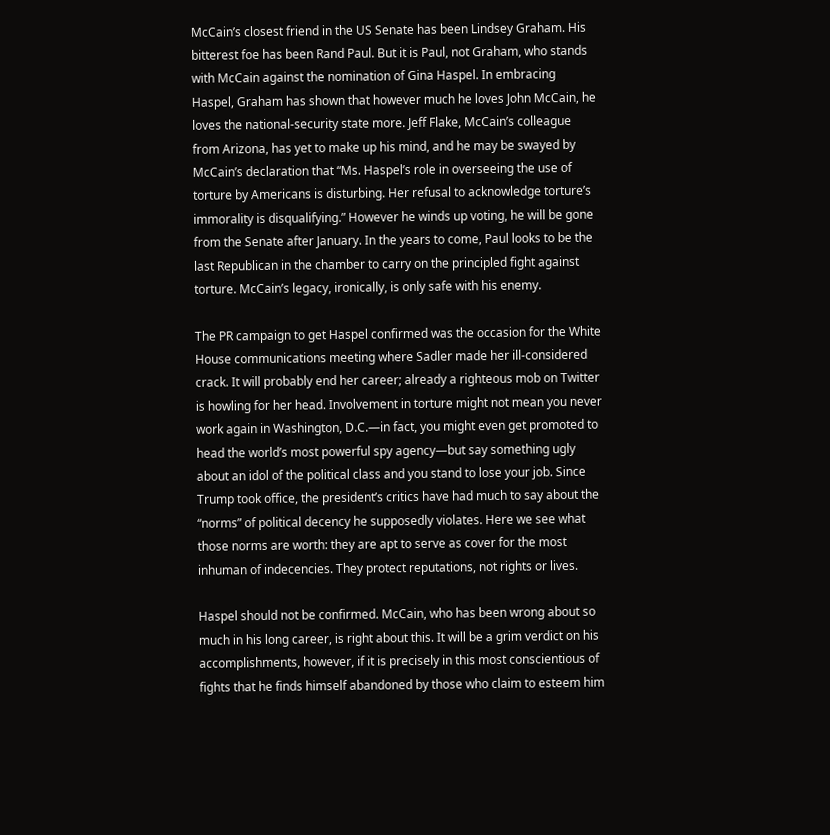McCain’s closest friend in the US Senate has been Lindsey Graham. His bitterest foe has been Rand Paul. But it is Paul, not Graham, who stands with McCain against the nomination of Gina Haspel. In embracing Haspel, Graham has shown that however much he loves John McCain, he loves the national-security state more. Jeff Flake, McCain’s colleague from Arizona, has yet to make up his mind, and he may be swayed by McCain’s declaration that “Ms. Haspel’s role in overseeing the use of torture by Americans is disturbing. Her refusal to acknowledge torture’s immorality is disqualifying.” However he winds up voting, he will be gone from the Senate after January. In the years to come, Paul looks to be the last Republican in the chamber to carry on the principled fight against torture. McCain’s legacy, ironically, is only safe with his enemy.

The PR campaign to get Haspel confirmed was the occasion for the White House communications meeting where Sadler made her ill-considered crack. It will probably end her career; already a righteous mob on Twitter is howling for her head. Involvement in torture might not mean you never work again in Washington, D.C.—in fact, you might even get promoted to head the world’s most powerful spy agency—but say something ugly about an idol of the political class and you stand to lose your job. Since Trump took office, the president’s critics have had much to say about the “norms” of political decency he supposedly violates. Here we see what those norms are worth: they are apt to serve as cover for the most inhuman of indecencies. They protect reputations, not rights or lives.

Haspel should not be confirmed. McCain, who has been wrong about so much in his long career, is right about this. It will be a grim verdict on his accomplishments, however, if it is precisely in this most conscientious of fights that he finds himself abandoned by those who claim to esteem him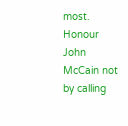most. Honour John McCain not by calling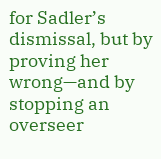for Sadler’s dismissal, but by proving her wrong—and by stopping an overseer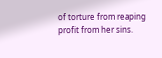of torture from reaping profit from her sins.